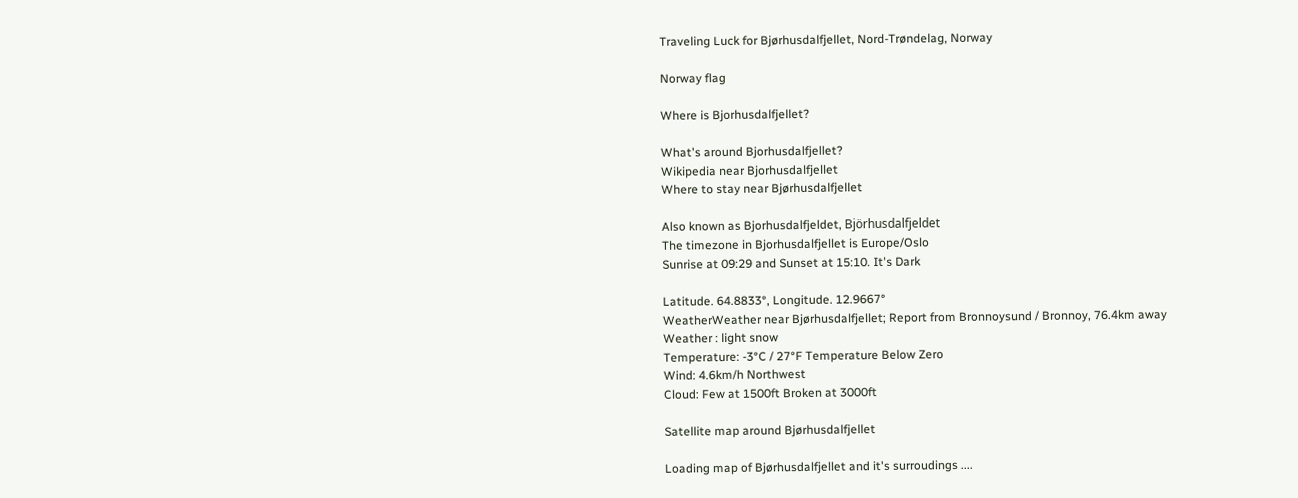Traveling Luck for Bjørhusdalfjellet, Nord-Trøndelag, Norway

Norway flag

Where is Bjorhusdalfjellet?

What's around Bjorhusdalfjellet?
Wikipedia near Bjorhusdalfjellet
Where to stay near Bjørhusdalfjellet

Also known as Bjorhusdalfjeldet, Björhusdalfjeldet
The timezone in Bjorhusdalfjellet is Europe/Oslo
Sunrise at 09:29 and Sunset at 15:10. It's Dark

Latitude. 64.8833°, Longitude. 12.9667°
WeatherWeather near Bjørhusdalfjellet; Report from Bronnoysund / Bronnoy, 76.4km away
Weather : light snow
Temperature: -3°C / 27°F Temperature Below Zero
Wind: 4.6km/h Northwest
Cloud: Few at 1500ft Broken at 3000ft

Satellite map around Bjørhusdalfjellet

Loading map of Bjørhusdalfjellet and it's surroudings ....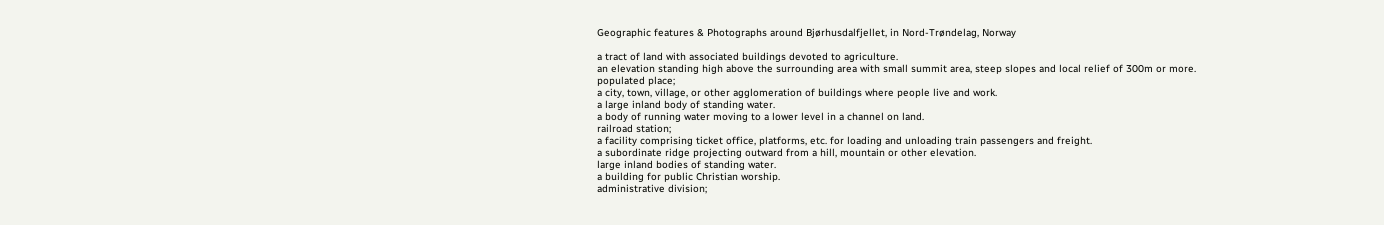Geographic features & Photographs around Bjørhusdalfjellet, in Nord-Trøndelag, Norway

a tract of land with associated buildings devoted to agriculture.
an elevation standing high above the surrounding area with small summit area, steep slopes and local relief of 300m or more.
populated place;
a city, town, village, or other agglomeration of buildings where people live and work.
a large inland body of standing water.
a body of running water moving to a lower level in a channel on land.
railroad station;
a facility comprising ticket office, platforms, etc. for loading and unloading train passengers and freight.
a subordinate ridge projecting outward from a hill, mountain or other elevation.
large inland bodies of standing water.
a building for public Christian worship.
administrative division;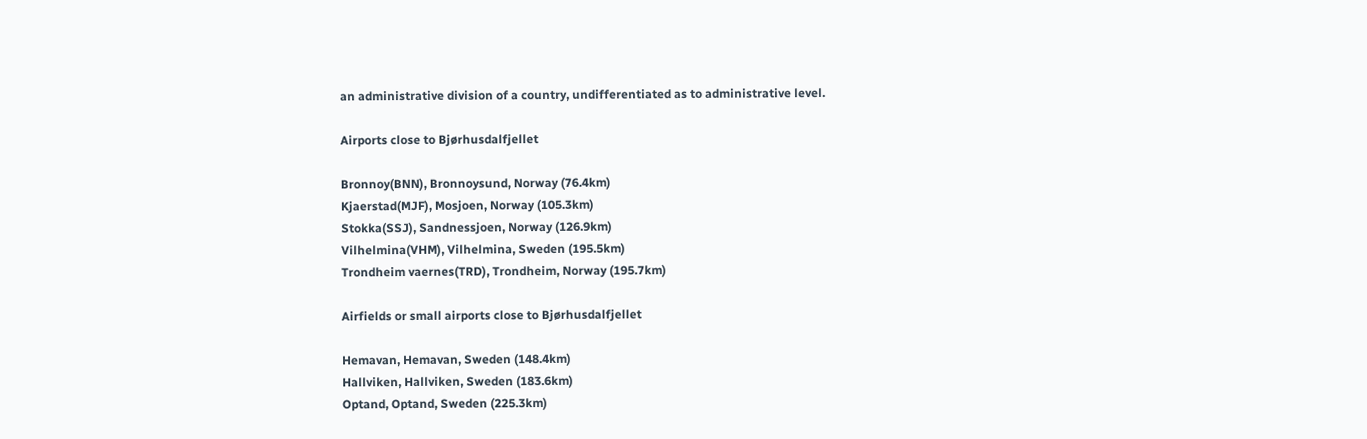an administrative division of a country, undifferentiated as to administrative level.

Airports close to Bjørhusdalfjellet

Bronnoy(BNN), Bronnoysund, Norway (76.4km)
Kjaerstad(MJF), Mosjoen, Norway (105.3km)
Stokka(SSJ), Sandnessjoen, Norway (126.9km)
Vilhelmina(VHM), Vilhelmina, Sweden (195.5km)
Trondheim vaernes(TRD), Trondheim, Norway (195.7km)

Airfields or small airports close to Bjørhusdalfjellet

Hemavan, Hemavan, Sweden (148.4km)
Hallviken, Hallviken, Sweden (183.6km)
Optand, Optand, Sweden (225.3km)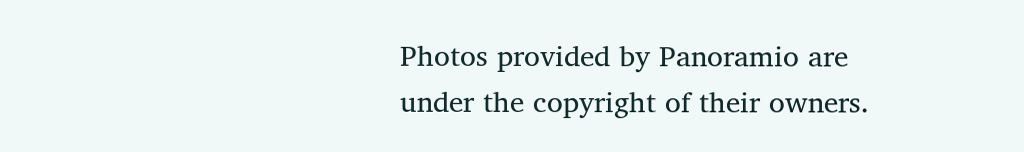Photos provided by Panoramio are under the copyright of their owners.